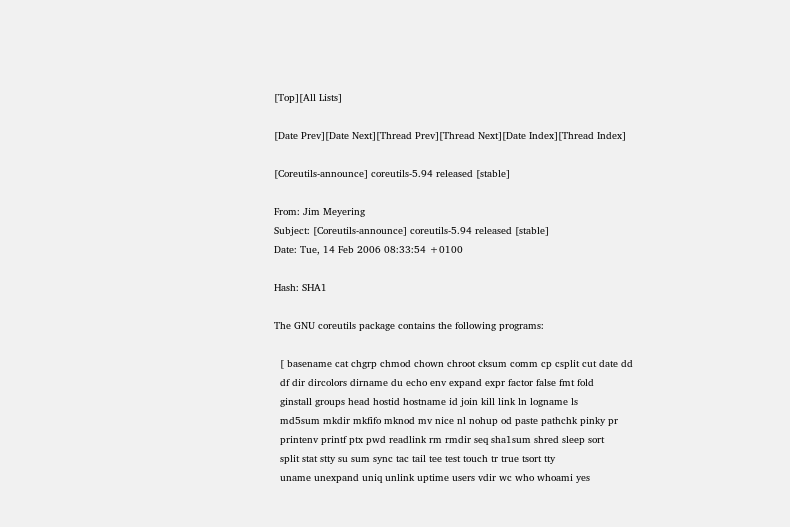[Top][All Lists]

[Date Prev][Date Next][Thread Prev][Thread Next][Date Index][Thread Index]

[Coreutils-announce] coreutils-5.94 released [stable]

From: Jim Meyering
Subject: [Coreutils-announce] coreutils-5.94 released [stable]
Date: Tue, 14 Feb 2006 08:33:54 +0100

Hash: SHA1

The GNU coreutils package contains the following programs:

  [ basename cat chgrp chmod chown chroot cksum comm cp csplit cut date dd
  df dir dircolors dirname du echo env expand expr factor false fmt fold
  ginstall groups head hostid hostname id join kill link ln logname ls
  md5sum mkdir mkfifo mknod mv nice nl nohup od paste pathchk pinky pr
  printenv printf ptx pwd readlink rm rmdir seq sha1sum shred sleep sort
  split stat stty su sum sync tac tail tee test touch tr true tsort tty
  uname unexpand uniq unlink uptime users vdir wc who whoami yes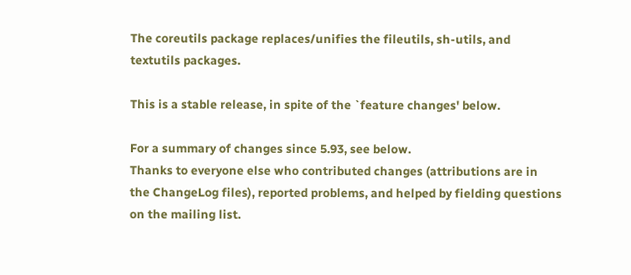The coreutils package replaces/unifies the fileutils, sh-utils, and
textutils packages.

This is a stable release, in spite of the `feature changes' below.

For a summary of changes since 5.93, see below.
Thanks to everyone else who contributed changes (attributions are in
the ChangeLog files), reported problems, and helped by fielding questions
on the mailing list.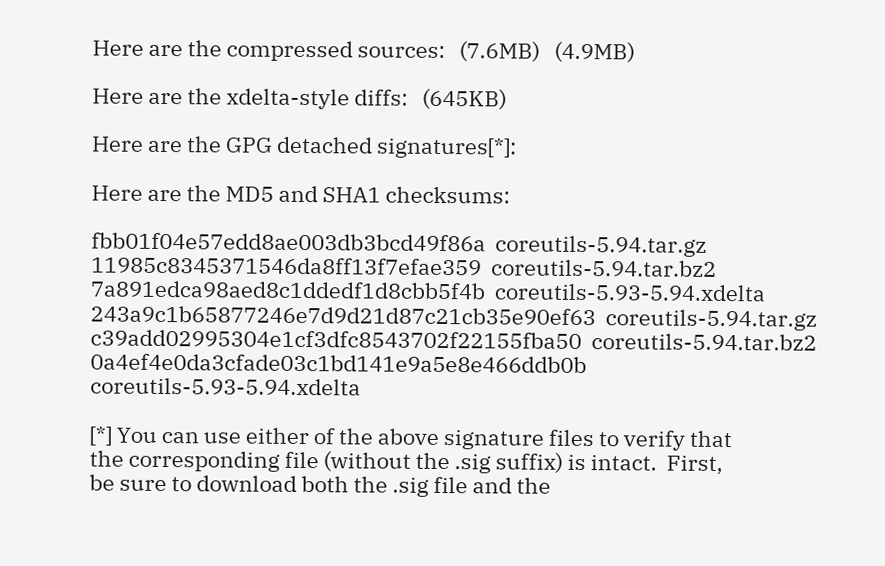Here are the compressed sources:   (7.6MB)   (4.9MB)

Here are the xdelta-style diffs:   (645KB)

Here are the GPG detached signatures[*]:

Here are the MD5 and SHA1 checksums:

fbb01f04e57edd8ae003db3bcd49f86a  coreutils-5.94.tar.gz
11985c8345371546da8ff13f7efae359  coreutils-5.94.tar.bz2
7a891edca98aed8c1ddedf1d8cbb5f4b  coreutils-5.93-5.94.xdelta
243a9c1b65877246e7d9d21d87c21cb35e90ef63  coreutils-5.94.tar.gz
c39add02995304e1cf3dfc8543702f22155fba50  coreutils-5.94.tar.bz2
0a4ef4e0da3cfade03c1bd141e9a5e8e466ddb0b  coreutils-5.93-5.94.xdelta

[*] You can use either of the above signature files to verify that
the corresponding file (without the .sig suffix) is intact.  First,
be sure to download both the .sig file and the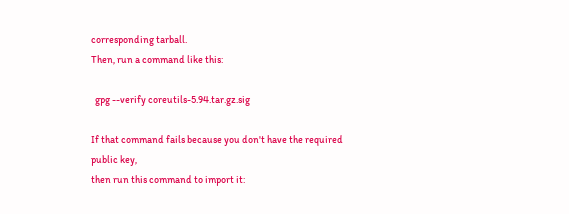corresponding tarball.
Then, run a command like this:

  gpg --verify coreutils-5.94.tar.gz.sig

If that command fails because you don't have the required public key,
then run this command to import it: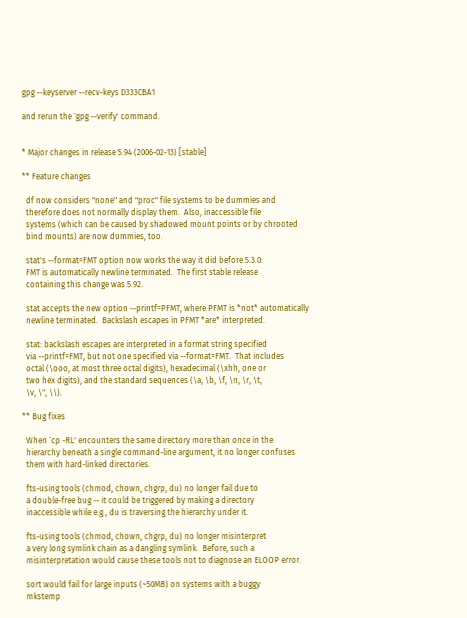gpg --keyserver --recv-keys D333CBA1

and rerun the `gpg --verify' command.


* Major changes in release 5.94 (2006-02-13) [stable]

** Feature changes

  df now considers "none" and "proc" file systems to be dummies and
  therefore does not normally display them.  Also, inaccessible file
  systems (which can be caused by shadowed mount points or by chrooted
  bind mounts) are now dummies, too.

  stat's --format=FMT option now works the way it did before 5.3.0:
  FMT is automatically newline terminated.  The first stable release
  containing this change was 5.92.

  stat accepts the new option --printf=PFMT, where PFMT is *not* automatically
  newline terminated.  Backslash escapes in PFMT *are* interpreted.

  stat: backslash escapes are interpreted in a format string specified
  via --printf=FMT, but not one specified via --format=FMT.  That includes
  octal (\ooo, at most three octal digits), hexadecimal (\xhh, one or
  two hex digits), and the standard sequences (\a, \b, \f, \n, \r, \t,
  \v, \", \\).

** Bug fixes

  When `cp -RL' encounters the same directory more than once in the
  hierarchy beneath a single command-line argument, it no longer confuses
  them with hard-linked directories.

  fts-using tools (chmod, chown, chgrp, du) no longer fail due to
  a double-free bug -- it could be triggered by making a directory
  inaccessible while e.g., du is traversing the hierarchy under it.

  fts-using tools (chmod, chown, chgrp, du) no longer misinterpret
  a very long symlink chain as a dangling symlink.  Before, such a
  misinterpretation would cause these tools not to diagnose an ELOOP error.

  sort would fail for large inputs (~50MB) on systems with a buggy
  mkstemp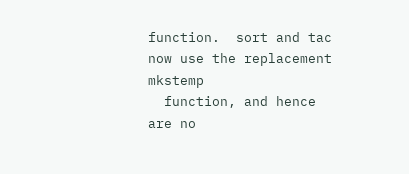function.  sort and tac now use the replacement mkstemp
  function, and hence are no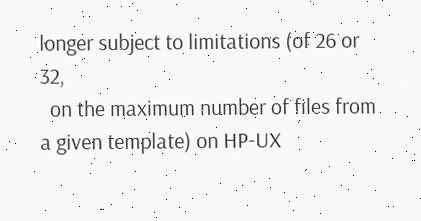longer subject to limitations (of 26 or 32,
  on the maximum number of files from a given template) on HP-UX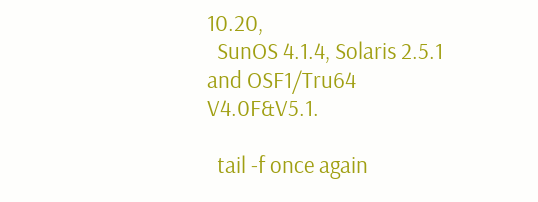10.20,
  SunOS 4.1.4, Solaris 2.5.1 and OSF1/Tru64 V4.0F&V5.1.

  tail -f once again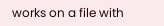works on a file with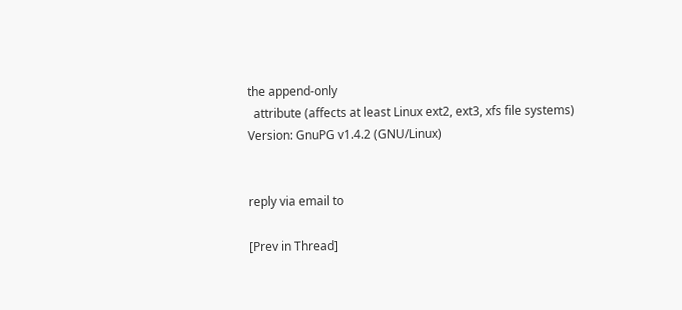the append-only
  attribute (affects at least Linux ext2, ext3, xfs file systems)
Version: GnuPG v1.4.2 (GNU/Linux)


reply via email to

[Prev in Thread]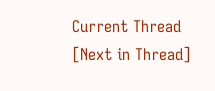Current Thread [Next in Thread]